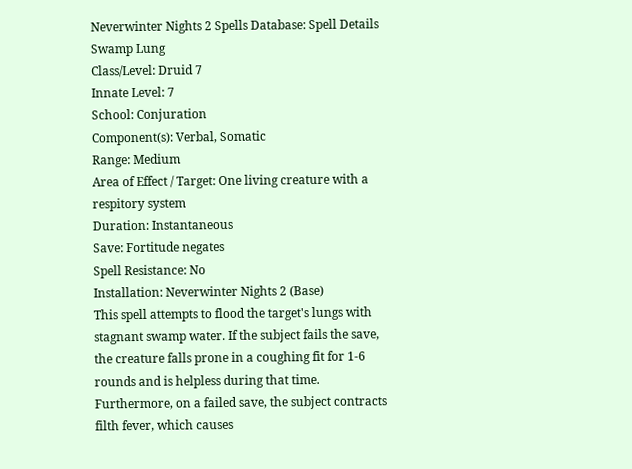Neverwinter Nights 2 Spells Database: Spell Details
Swamp Lung
Class/Level: Druid 7
Innate Level: 7
School: Conjuration
Component(s): Verbal, Somatic
Range: Medium
Area of Effect / Target: One living creature with a respitory system
Duration: Instantaneous
Save: Fortitude negates
Spell Resistance: No
Installation: Neverwinter Nights 2 (Base)
This spell attempts to flood the target's lungs with stagnant swamp water. If the subject fails the save, the creature falls prone in a coughing fit for 1-6 rounds and is helpless during that time. Furthermore, on a failed save, the subject contracts filth fever, which causes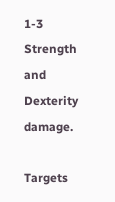1-3 Strength and Dexterity damage.

Targets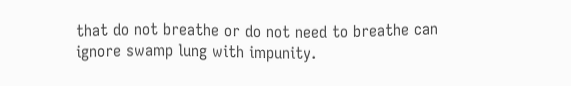that do not breathe or do not need to breathe can ignore swamp lung with impunity.